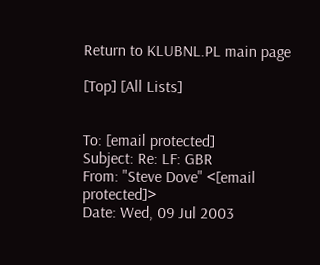Return to KLUBNL.PL main page

[Top] [All Lists]


To: [email protected]
Subject: Re: LF: GBR
From: "Steve Dove" <[email protected]>
Date: Wed, 09 Jul 2003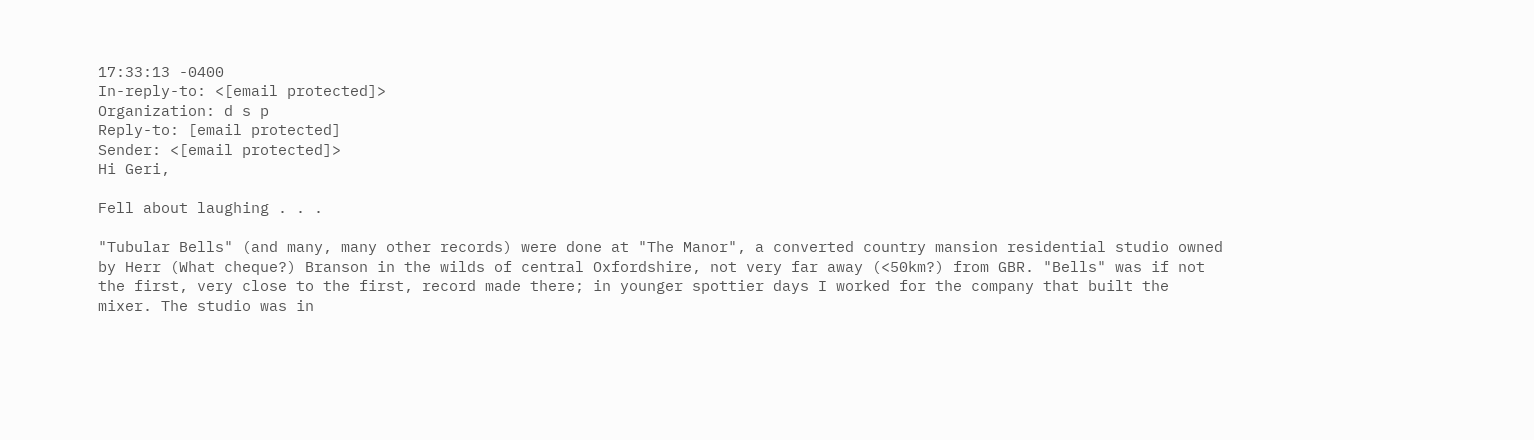17:33:13 -0400
In-reply-to: <[email protected]>
Organization: d s p
Reply-to: [email protected]
Sender: <[email protected]>
Hi Geri,

Fell about laughing . . .

"Tubular Bells" (and many, many other records) were done at "The Manor", a converted country mansion residential studio owned by Herr (What cheque?) Branson in the wilds of central Oxfordshire, not very far away (<50km?) from GBR. "Bells" was if not the first, very close to the first, record made there; in younger spottier days I worked for the company that built the mixer. The studio was in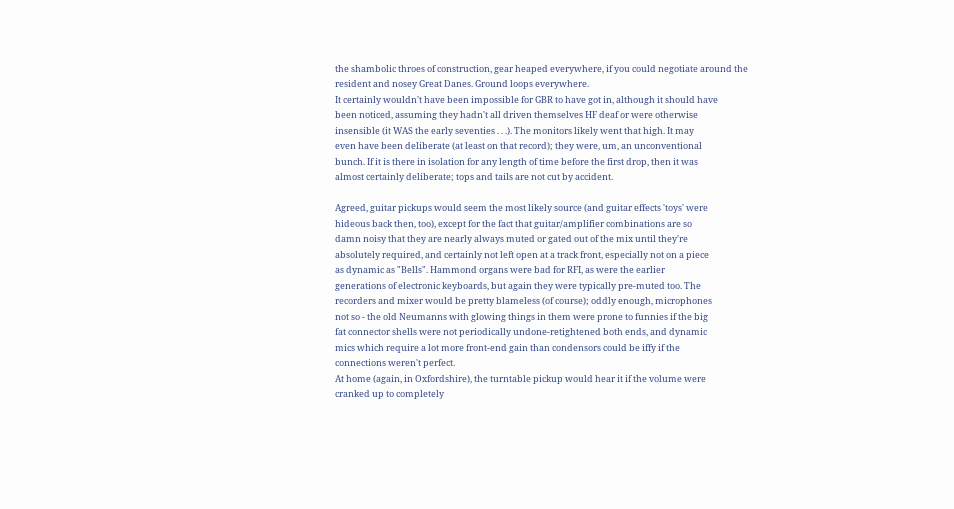the shambolic throes of construction, gear heaped everywhere, if you could negotiate around the resident and nosey Great Danes. Ground loops everywhere.
It certainly wouldn't have been impossible for GBR to have got in, although it should have
been noticed, assuming they hadn't all driven themselves HF deaf or were otherwise
insensible (it WAS the early seventies . . .). The monitors likely went that high. It may
even have been deliberate (at least on that record); they were, um, an unconventional
bunch. If it is there in isolation for any length of time before the first drop, then it was
almost certainly deliberate; tops and tails are not cut by accident.

Agreed, guitar pickups would seem the most likely source (and guitar effects 'toys' were
hideous back then, too), except for the fact that guitar/amplifier combinations are so
damn noisy that they are nearly always muted or gated out of the mix until they're
absolutely required, and certainly not left open at a track front, especially not on a piece
as dynamic as "Bells". Hammond organs were bad for RFI, as were the earlier
generations of electronic keyboards, but again they were typically pre-muted too. The
recorders and mixer would be pretty blameless (of course); oddly enough, microphones
not so - the old Neumanns with glowing things in them were prone to funnies if the big
fat connector shells were not periodically undone-retightened both ends, and dynamic
mics which require a lot more front-end gain than condensors could be iffy if the
connections weren't perfect.
At home (again, in Oxfordshire), the turntable pickup would hear it if the volume were
cranked up to completely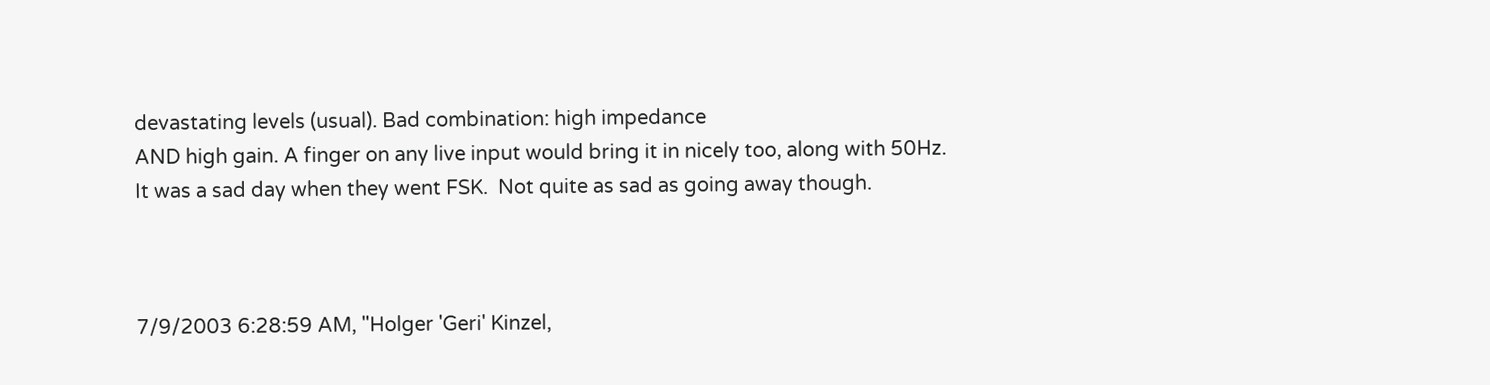devastating levels (usual). Bad combination: high impedance
AND high gain. A finger on any live input would bring it in nicely too, along with 50Hz.
It was a sad day when they went FSK.  Not quite as sad as going away though.



7/9/2003 6:28:59 AM, "Holger 'Geri' Kinzel,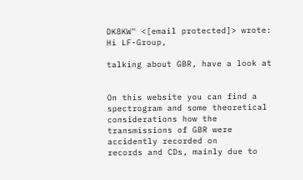DK8KW" <[email protected]> wrote:
Hi LF-Group,

talking about GBR, have a look at


On this website you can find a spectrogram and some theoretical
considerations how the transmissions of GBR were accidently recorded on
records and CDs, mainly due to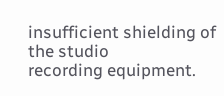insufficient shielding of the studio
recording equipment.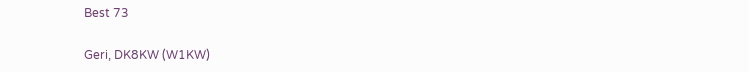Best 73

Geri, DK8KW (W1KW)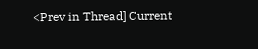<Prev in Thread] Current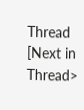Thread [Next in Thread>